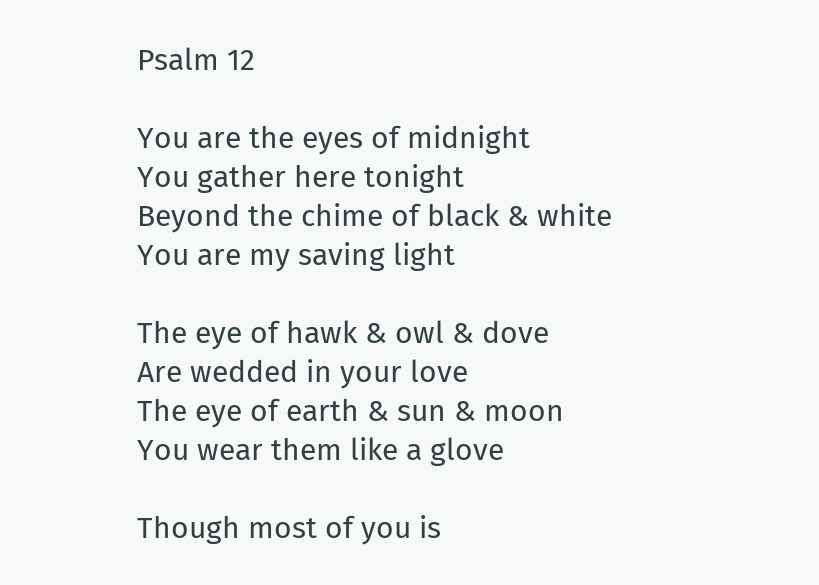Psalm 12

You are the eyes of midnight
You gather here tonight
Beyond the chime of black & white
You are my saving light

The eye of hawk & owl & dove
Are wedded in your love
The eye of earth & sun & moon
You wear them like a glove

Though most of you is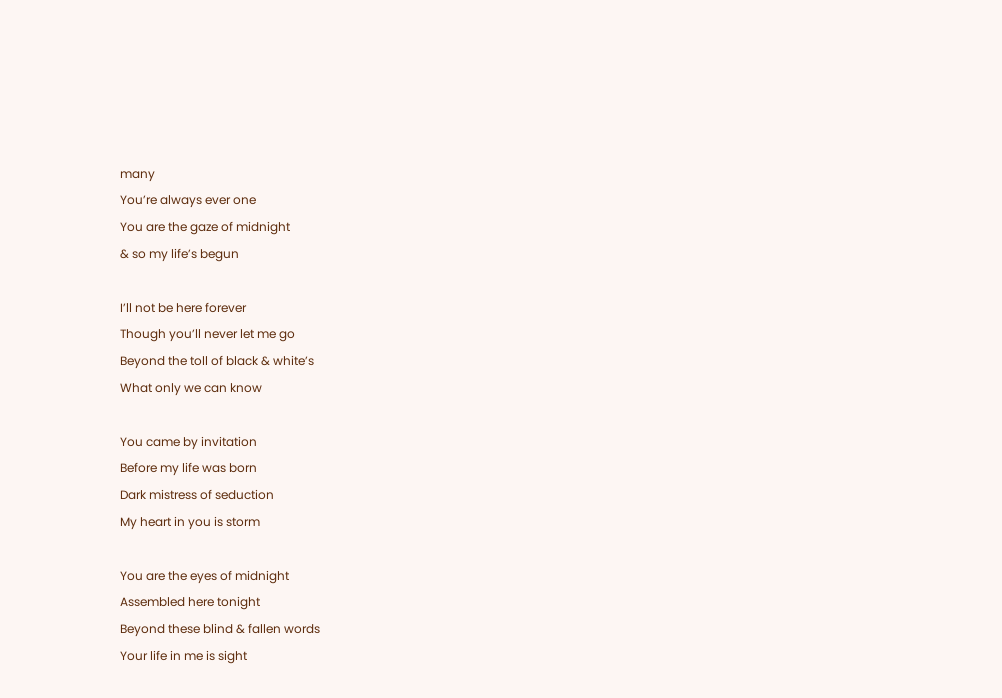many
You’re always ever one
You are the gaze of midnight
& so my life’s begun

I’ll not be here forever
Though you’ll never let me go
Beyond the toll of black & white’s
What only we can know

You came by invitation
Before my life was born
Dark mistress of seduction
My heart in you is storm

You are the eyes of midnight
Assembled here tonight
Beyond these blind & fallen words
Your life in me is sight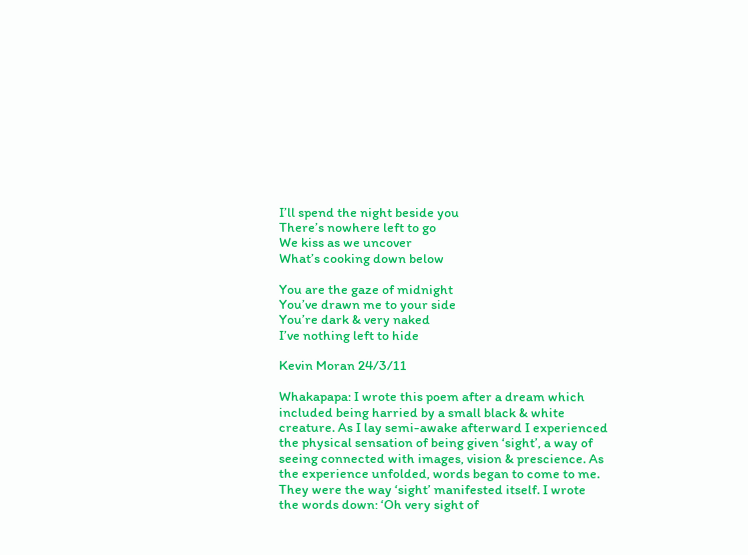I’ll spend the night beside you
There’s nowhere left to go
We kiss as we uncover
What’s cooking down below

You are the gaze of midnight
You’ve drawn me to your side
You’re dark & very naked
I’ve nothing left to hide

Kevin Moran 24/3/11

Whakapapa: I wrote this poem after a dream which included being harried by a small black & white creature. As I lay semi-awake afterward I experienced the physical sensation of being given ‘sight’, a way of seeing connected with images, vision & prescience. As the experience unfolded, words began to come to me. They were the way ‘sight’ manifested itself. I wrote the words down: ‘Oh very sight of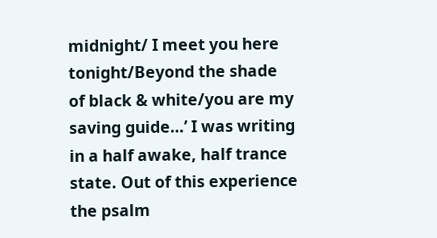midnight/ I meet you here tonight/Beyond the shade of black & white/you are my saving guide…’ I was writing in a half awake, half trance state. Out of this experience the psalm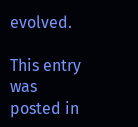evolved.

This entry was posted in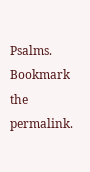Psalms. Bookmark the permalink.